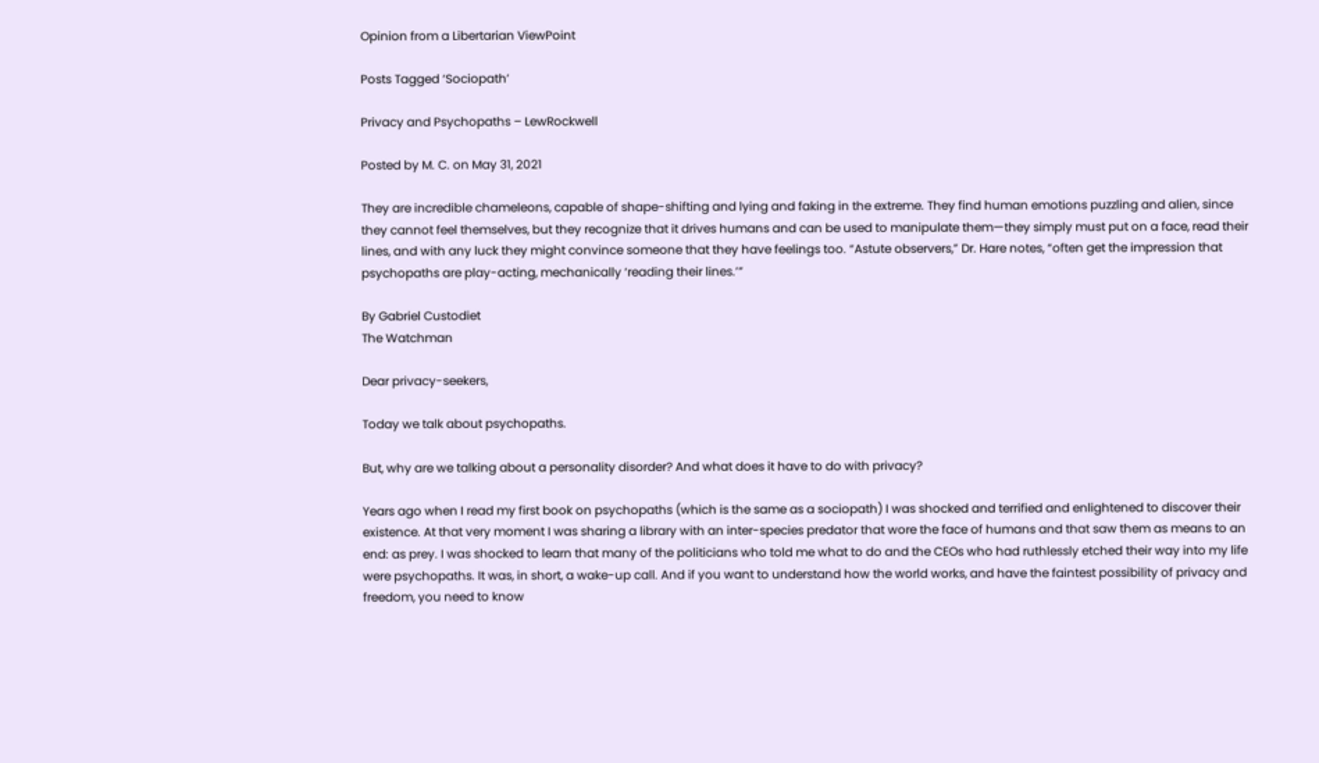Opinion from a Libertarian ViewPoint

Posts Tagged ‘Sociopath’

Privacy and Psychopaths – LewRockwell

Posted by M. C. on May 31, 2021

They are incredible chameleons, capable of shape-shifting and lying and faking in the extreme. They find human emotions puzzling and alien, since they cannot feel themselves, but they recognize that it drives humans and can be used to manipulate them—they simply must put on a face, read their lines, and with any luck they might convince someone that they have feelings too. “Astute observers,” Dr. Hare notes, “often get the impression that psychopaths are play-acting, mechanically ‘reading their lines.’”

By Gabriel Custodiet
The Watchman

Dear privacy-seekers,

Today we talk about psychopaths.

But, why are we talking about a personality disorder? And what does it have to do with privacy?

Years ago when I read my first book on psychopaths (which is the same as a sociopath) I was shocked and terrified and enlightened to discover their existence. At that very moment I was sharing a library with an inter-species predator that wore the face of humans and that saw them as means to an end: as prey. I was shocked to learn that many of the politicians who told me what to do and the CEOs who had ruthlessly etched their way into my life were psychopaths. It was, in short, a wake-up call. And if you want to understand how the world works, and have the faintest possibility of privacy and freedom, you need to know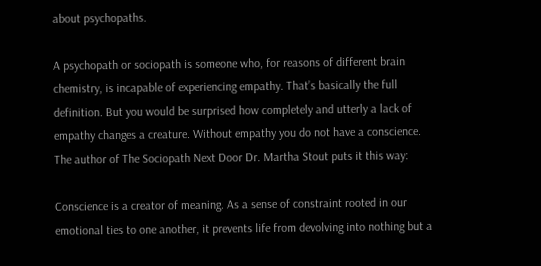about psychopaths.

A psychopath or sociopath is someone who, for reasons of different brain chemistry, is incapable of experiencing empathy. That’s basically the full definition. But you would be surprised how completely and utterly a lack of empathy changes a creature. Without empathy you do not have a conscience. The author of The Sociopath Next Door Dr. Martha Stout puts it this way:

Conscience is a creator of meaning. As a sense of constraint rooted in our emotional ties to one another, it prevents life from devolving into nothing but a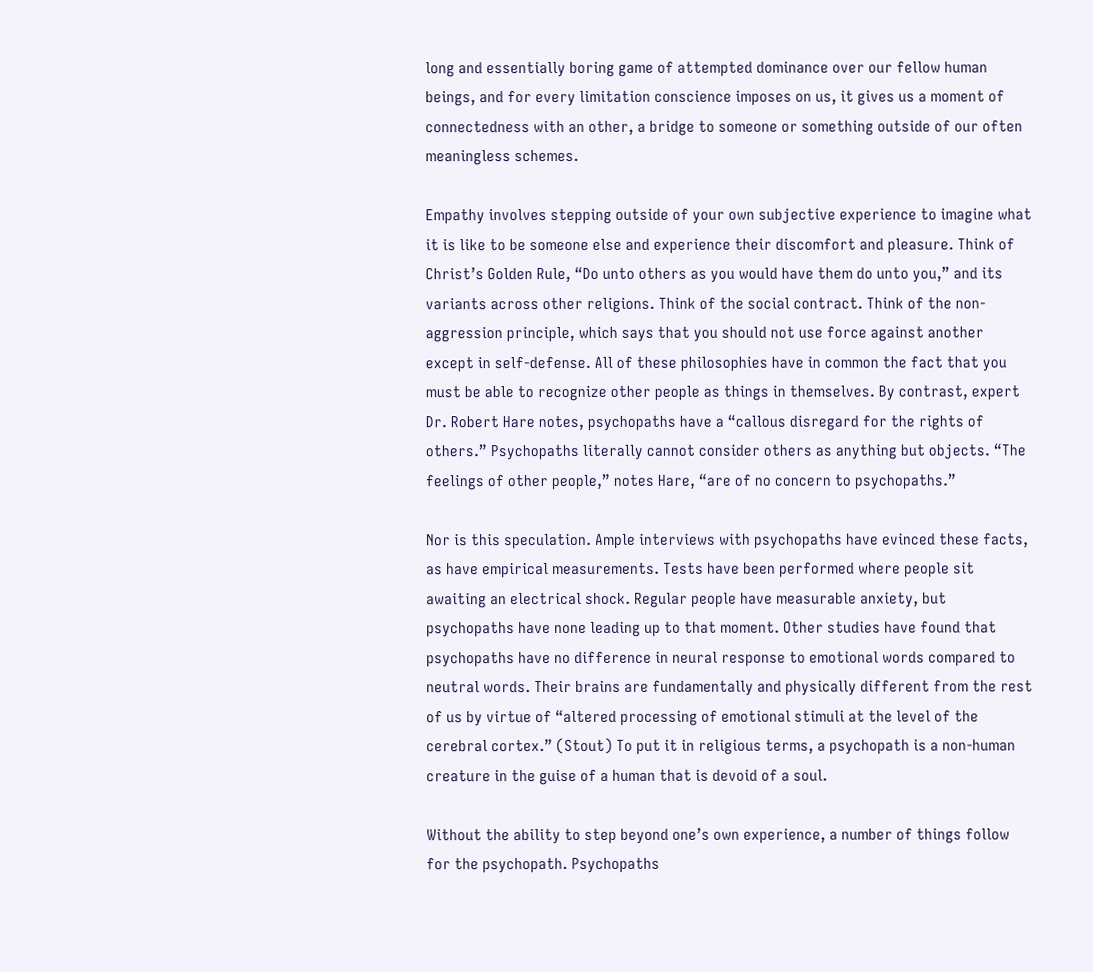long and essentially boring game of attempted dominance over our fellow human beings, and for every limitation conscience imposes on us, it gives us a moment of connectedness with an other, a bridge to someone or something outside of our often meaningless schemes.

Empathy involves stepping outside of your own subjective experience to imagine what it is like to be someone else and experience their discomfort and pleasure. Think of Christ’s Golden Rule, “Do unto others as you would have them do unto you,” and its variants across other religions. Think of the social contract. Think of the non-aggression principle, which says that you should not use force against another except in self-defense. All of these philosophies have in common the fact that you must be able to recognize other people as things in themselves. By contrast, expert Dr. Robert Hare notes, psychopaths have a “callous disregard for the rights of others.” Psychopaths literally cannot consider others as anything but objects. “The feelings of other people,” notes Hare, “are of no concern to psychopaths.”

Nor is this speculation. Ample interviews with psychopaths have evinced these facts, as have empirical measurements. Tests have been performed where people sit awaiting an electrical shock. Regular people have measurable anxiety, but psychopaths have none leading up to that moment. Other studies have found that psychopaths have no difference in neural response to emotional words compared to neutral words. Their brains are fundamentally and physically different from the rest of us by virtue of “altered processing of emotional stimuli at the level of the cerebral cortex.” (Stout) To put it in religious terms, a psychopath is a non-human creature in the guise of a human that is devoid of a soul.

Without the ability to step beyond one’s own experience, a number of things follow for the psychopath. Psychopaths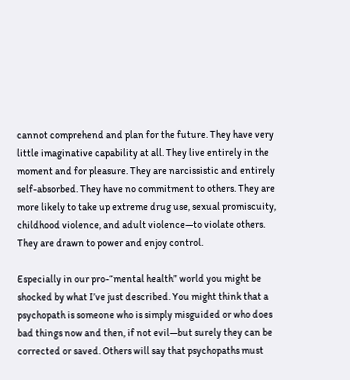cannot comprehend and plan for the future. They have very little imaginative capability at all. They live entirely in the moment and for pleasure. They are narcissistic and entirely self-absorbed. They have no commitment to others. They are more likely to take up extreme drug use, sexual promiscuity, childhood violence, and adult violence—to violate others. They are drawn to power and enjoy control.

Especially in our pro-“mental health” world you might be shocked by what I’ve just described. You might think that a psychopath is someone who is simply misguided or who does bad things now and then, if not evil—but surely they can be corrected or saved. Others will say that psychopaths must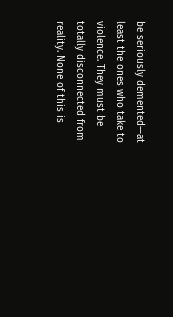be seriously demented—at least the ones who take to violence. They must be totally disconnected from reality. None of this is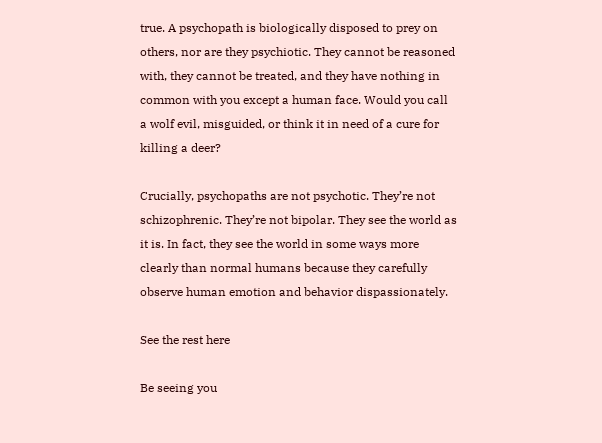true. A psychopath is biologically disposed to prey on others, nor are they psychiotic. They cannot be reasoned with, they cannot be treated, and they have nothing in common with you except a human face. Would you call a wolf evil, misguided, or think it in need of a cure for killing a deer?

Crucially, psychopaths are not psychotic. They’re not schizophrenic. They’re not bipolar. They see the world as it is. In fact, they see the world in some ways more clearly than normal humans because they carefully observe human emotion and behavior dispassionately.

See the rest here

Be seeing you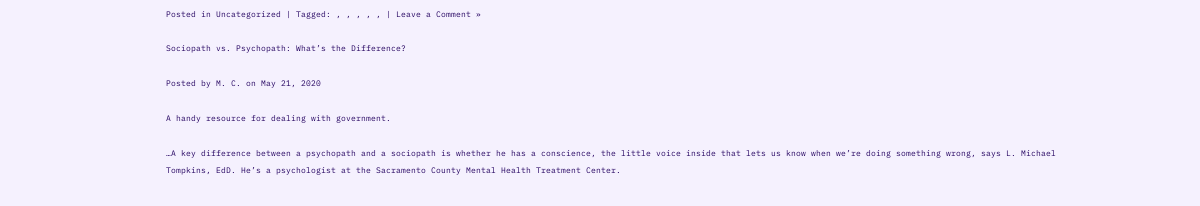Posted in Uncategorized | Tagged: , , , , , | Leave a Comment »

Sociopath vs. Psychopath: What’s the Difference?

Posted by M. C. on May 21, 2020

A handy resource for dealing with government.

…A key difference between a psychopath and a sociopath is whether he has a conscience, the little voice inside that lets us know when we’re doing something wrong, says L. Michael Tompkins, EdD. He’s a psychologist at the Sacramento County Mental Health Treatment Center.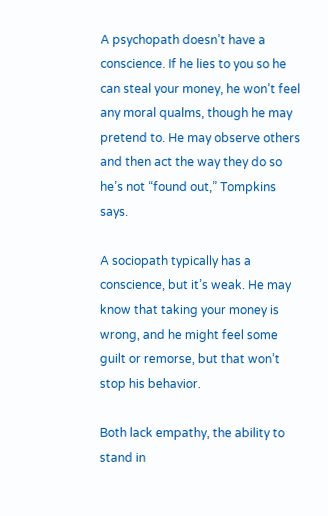A psychopath doesn’t have a conscience. If he lies to you so he can steal your money, he won’t feel any moral qualms, though he may pretend to. He may observe others and then act the way they do so he’s not “found out,” Tompkins says.

A sociopath typically has a conscience, but it’s weak. He may know that taking your money is wrong, and he might feel some guilt or remorse, but that won’t stop his behavior.

Both lack empathy, the ability to stand in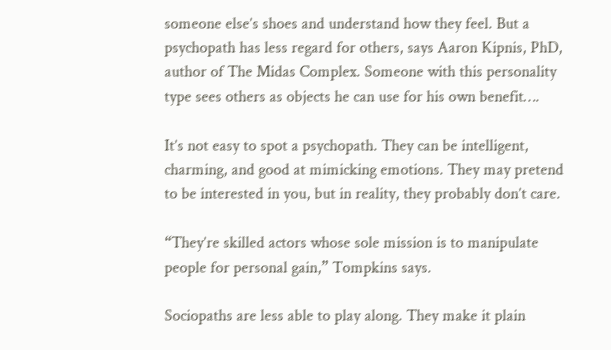someone else’s shoes and understand how they feel. But a psychopath has less regard for others, says Aaron Kipnis, PhD, author of The Midas Complex. Someone with this personality type sees others as objects he can use for his own benefit….

It’s not easy to spot a psychopath. They can be intelligent, charming, and good at mimicking emotions. They may pretend to be interested in you, but in reality, they probably don’t care.

“They’re skilled actors whose sole mission is to manipulate people for personal gain,” Tompkins says.

Sociopaths are less able to play along. They make it plain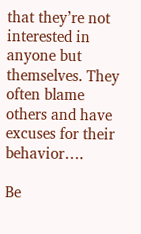that they’re not interested in anyone but themselves. They often blame others and have excuses for their behavior….

Be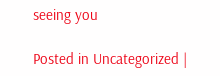seeing you

Posted in Uncategorized |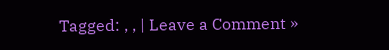Tagged: , , | Leave a Comment »